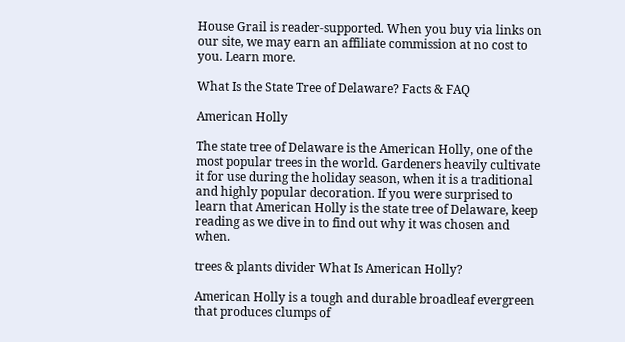House Grail is reader-supported. When you buy via links on our site, we may earn an affiliate commission at no cost to you. Learn more.

What Is the State Tree of Delaware? Facts & FAQ

American Holly

The state tree of Delaware is the American Holly, one of the most popular trees in the world. Gardeners heavily cultivate it for use during the holiday season, when it is a traditional and highly popular decoration. If you were surprised to learn that American Holly is the state tree of Delaware, keep reading as we dive in to find out why it was chosen and when.

trees & plants divider What Is American Holly?

American Holly is a tough and durable broadleaf evergreen that produces clumps of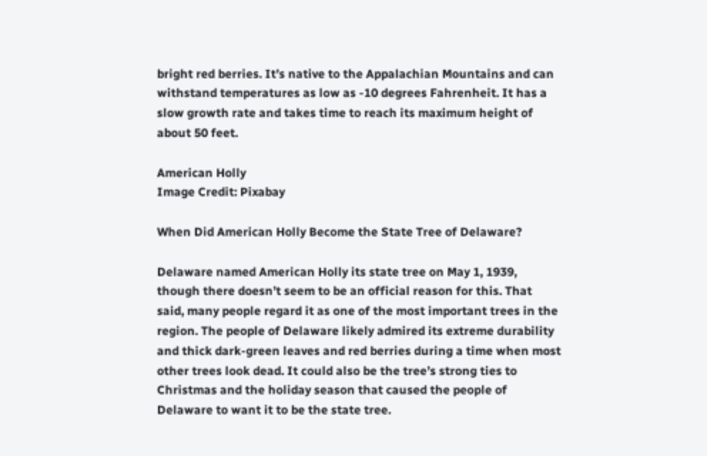bright red berries. It’s native to the Appalachian Mountains and can withstand temperatures as low as -10 degrees Fahrenheit. It has a slow growth rate and takes time to reach its maximum height of about 50 feet.

American Holly
Image Credit: Pixabay

When Did American Holly Become the State Tree of Delaware?

Delaware named American Holly its state tree on May 1, 1939, though there doesn’t seem to be an official reason for this. That said, many people regard it as one of the most important trees in the region. The people of Delaware likely admired its extreme durability and thick dark-green leaves and red berries during a time when most other trees look dead. It could also be the tree’s strong ties to Christmas and the holiday season that caused the people of Delaware to want it to be the state tree.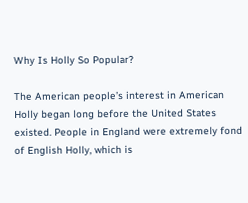Why Is Holly So Popular?

The American people’s interest in American Holly began long before the United States existed. People in England were extremely fond of English Holly, which is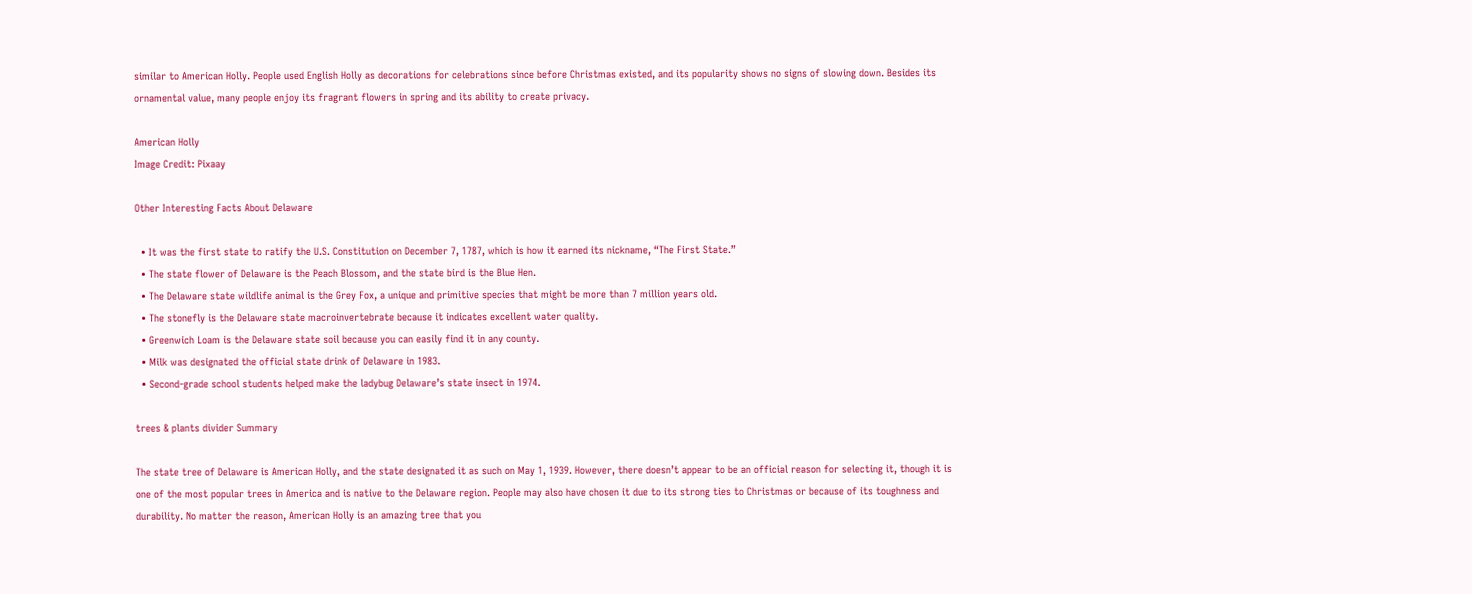similar to American Holly. People used English Holly as decorations for celebrations since before Christmas existed, and its popularity shows no signs of slowing down. Besides its ornamental value, many people enjoy its fragrant flowers in spring and its ability to create privacy.

American Holly
Image Credit: Pixaay

Other Interesting Facts About Delaware

  • It was the first state to ratify the U.S. Constitution on December 7, 1787, which is how it earned its nickname, “The First State.”
  • The state flower of Delaware is the Peach Blossom, and the state bird is the Blue Hen.
  • The Delaware state wildlife animal is the Grey Fox, a unique and primitive species that might be more than 7 million years old.
  • The stonefly is the Delaware state macroinvertebrate because it indicates excellent water quality.
  • Greenwich Loam is the Delaware state soil because you can easily find it in any county.
  • Milk was designated the official state drink of Delaware in 1983.
  • Second-grade school students helped make the ladybug Delaware’s state insect in 1974.

trees & plants divider Summary

The state tree of Delaware is American Holly, and the state designated it as such on May 1, 1939. However, there doesn’t appear to be an official reason for selecting it, though it is one of the most popular trees in America and is native to the Delaware region. People may also have chosen it due to its strong ties to Christmas or because of its toughness and durability. No matter the reason, American Holly is an amazing tree that you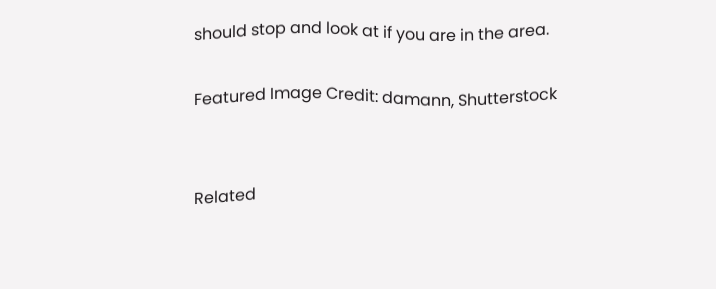should stop and look at if you are in the area.

Featured Image Credit: damann, Shutterstock


Related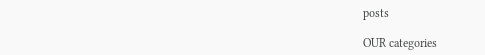posts

OUR categories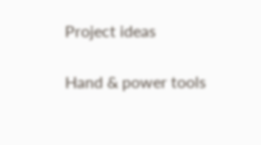Project ideas

Hand & power tools